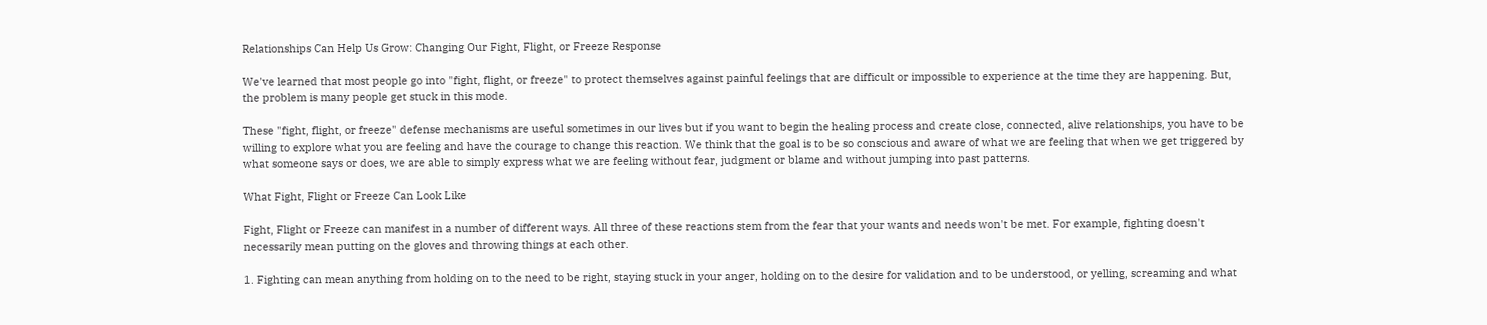Relationships Can Help Us Grow: Changing Our Fight, Flight, or Freeze Response

We've learned that most people go into "fight, flight, or freeze" to protect themselves against painful feelings that are difficult or impossible to experience at the time they are happening. But, the problem is many people get stuck in this mode.

These "fight, flight, or freeze" defense mechanisms are useful sometimes in our lives but if you want to begin the healing process and create close, connected, alive relationships, you have to be willing to explore what you are feeling and have the courage to change this reaction. We think that the goal is to be so conscious and aware of what we are feeling that when we get triggered by what someone says or does, we are able to simply express what we are feeling without fear, judgment or blame and without jumping into past patterns.

What Fight, Flight or Freeze Can Look Like

Fight, Flight or Freeze can manifest in a number of different ways. All three of these reactions stem from the fear that your wants and needs won't be met. For example, fighting doesn't necessarily mean putting on the gloves and throwing things at each other.

1. Fighting can mean anything from holding on to the need to be right, staying stuck in your anger, holding on to the desire for validation and to be understood, or yelling, screaming and what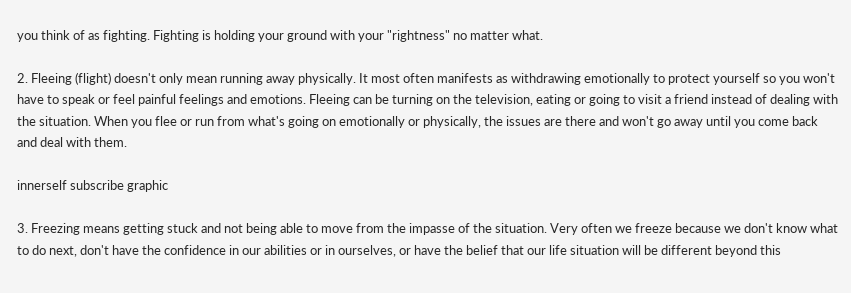you think of as fighting. Fighting is holding your ground with your "rightness" no matter what.

2. Fleeing (flight) doesn't only mean running away physically. It most often manifests as withdrawing emotionally to protect yourself so you won't have to speak or feel painful feelings and emotions. Fleeing can be turning on the television, eating or going to visit a friend instead of dealing with the situation. When you flee or run from what's going on emotionally or physically, the issues are there and won't go away until you come back and deal with them.

innerself subscribe graphic

3. Freezing means getting stuck and not being able to move from the impasse of the situation. Very often we freeze because we don't know what to do next, don't have the confidence in our abilities or in ourselves, or have the belief that our life situation will be different beyond this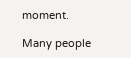moment.

Many people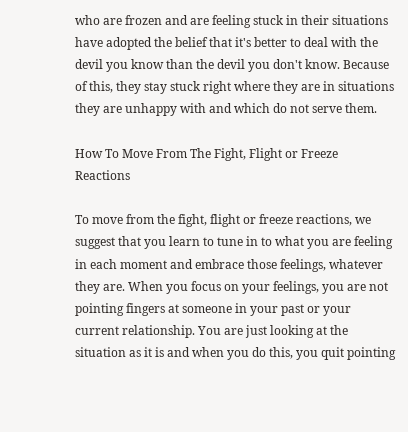who are frozen and are feeling stuck in their situations have adopted the belief that it's better to deal with the devil you know than the devil you don't know. Because of this, they stay stuck right where they are in situations they are unhappy with and which do not serve them.

How To Move From The Fight, Flight or Freeze Reactions

To move from the fight, flight or freeze reactions, we suggest that you learn to tune in to what you are feeling in each moment and embrace those feelings, whatever they are. When you focus on your feelings, you are not pointing fingers at someone in your past or your current relationship. You are just looking at the situation as it is and when you do this, you quit pointing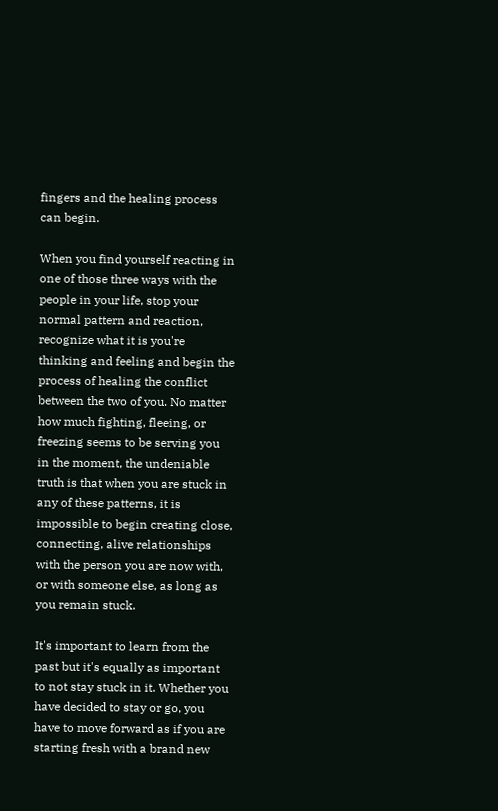fingers and the healing process can begin.

When you find yourself reacting in one of those three ways with the people in your life, stop your normal pattern and reaction, recognize what it is you're thinking and feeling and begin the process of healing the conflict between the two of you. No matter how much fighting, fleeing, or freezing seems to be serving you in the moment, the undeniable truth is that when you are stuck in any of these patterns, it is impossible to begin creating close, connecting, alive relationships with the person you are now with, or with someone else, as long as you remain stuck.

It's important to learn from the past but it's equally as important to not stay stuck in it. Whether you have decided to stay or go, you have to move forward as if you are starting fresh with a brand new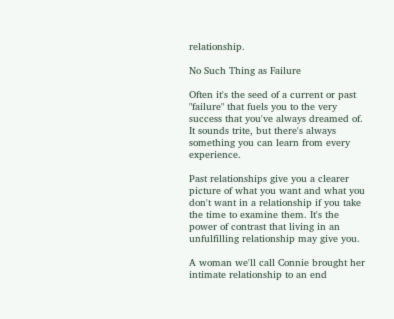relationship.

No Such Thing as Failure

Often it's the seed of a current or past "failure" that fuels you to the very success that you've always dreamed of. It sounds trite, but there's always something you can learn from every experience.

Past relationships give you a clearer picture of what you want and what you don't want in a relationship if you take the time to examine them. It's the power of contrast that living in an unfulfilling relationship may give you.

A woman we'll call Connie brought her intimate relationship to an end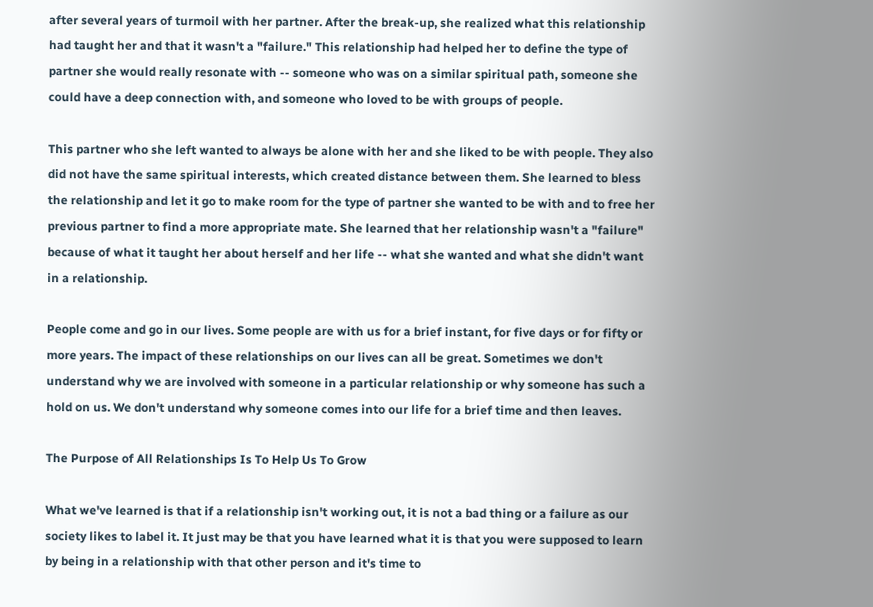after several years of turmoil with her partner. After the break-up, she realized what this relationship had taught her and that it wasn't a "failure." This relationship had helped her to define the type of partner she would really resonate with -- someone who was on a similar spiritual path, someone she could have a deep connection with, and someone who loved to be with groups of people.

This partner who she left wanted to always be alone with her and she liked to be with people. They also did not have the same spiritual interests, which created distance between them. She learned to bless the relationship and let it go to make room for the type of partner she wanted to be with and to free her previous partner to find a more appropriate mate. She learned that her relationship wasn't a "failure" because of what it taught her about herself and her life -- what she wanted and what she didn't want in a relationship.

People come and go in our lives. Some people are with us for a brief instant, for five days or for fifty or more years. The impact of these relationships on our lives can all be great. Sometimes we don't understand why we are involved with someone in a particular relationship or why someone has such a hold on us. We don't understand why someone comes into our life for a brief time and then leaves.

The Purpose of All Relationships Is To Help Us To Grow

What we've learned is that if a relationship isn't working out, it is not a bad thing or a failure as our society likes to label it. It just may be that you have learned what it is that you were supposed to learn by being in a relationship with that other person and it's time to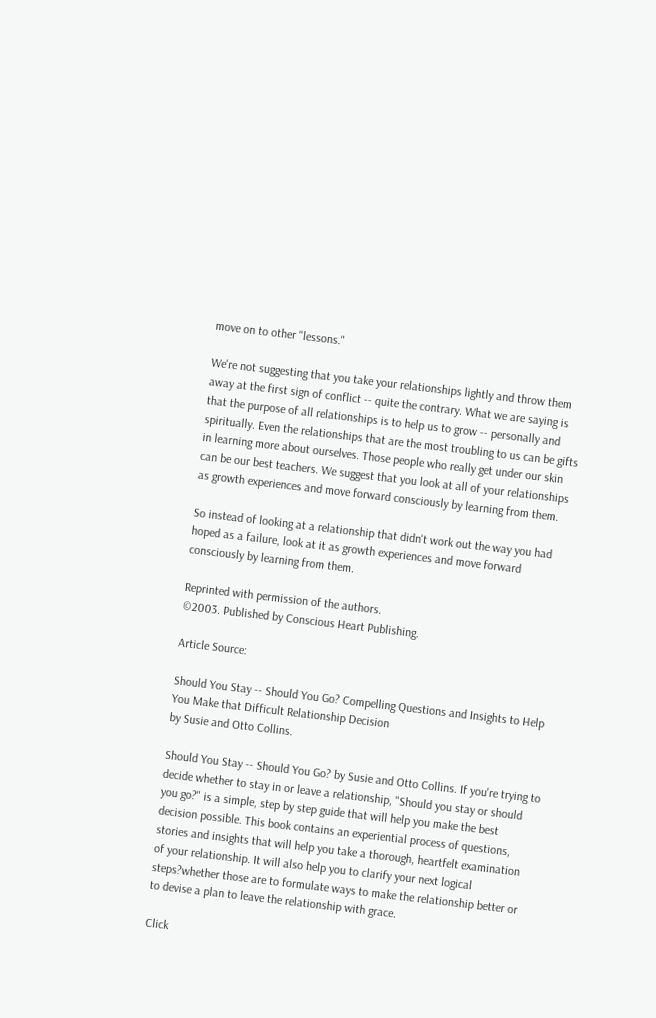move on to other "lessons."

We're not suggesting that you take your relationships lightly and throw them away at the first sign of conflict -- quite the contrary. What we are saying is that the purpose of all relationships is to help us to grow -- personally and spiritually. Even the relationships that are the most troubling to us can be gifts in learning more about ourselves. Those people who really get under our skin can be our best teachers. We suggest that you look at all of your relationships as growth experiences and move forward consciously by learning from them.

So instead of looking at a relationship that didn't work out the way you had hoped as a failure, look at it as growth experiences and move forward consciously by learning from them.

Reprinted with permission of the authors.
©2003. Published by Conscious Heart Publishing.

Article Source:

Should You Stay -- Should You Go? Compelling Questions and Insights to Help You Make that Difficult Relationship Decision
by Susie and Otto Collins.

Should You Stay -- Should You Go? by Susie and Otto Collins. If you're trying to decide whether to stay in or leave a relationship, "Should you stay or should you go?" is a simple, step by step guide that will help you make the best decision possible. This book contains an experiential process of questions, stories and insights that will help you take a thorough, heartfelt examination of your relationship. It will also help you to clarify your next logical steps?whether those are to formulate ways to make the relationship better or to devise a plan to leave the relationship with grace.

Click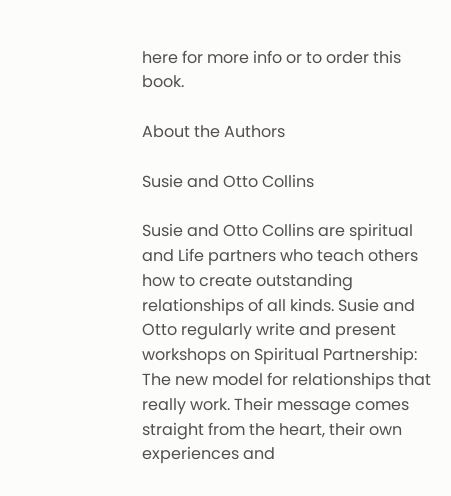here for more info or to order this book.

About the Authors

Susie and Otto Collins

Susie and Otto Collins are spiritual and Life partners who teach others how to create outstanding relationships of all kinds. Susie and Otto regularly write and present workshops on Spiritual Partnership: The new model for relationships that really work. Their message comes straight from the heart, their own experiences and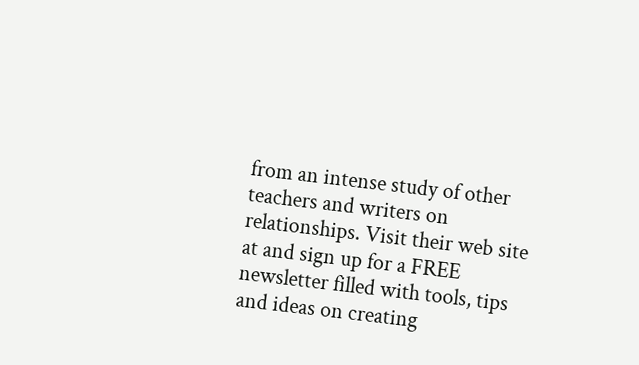from an intense study of other teachers and writers on relationships. Visit their web site at and sign up for a FREE newsletter filled with tools, tips and ideas on creating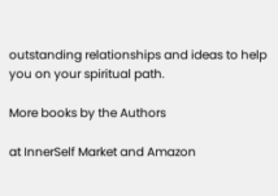outstanding relationships and ideas to help you on your spiritual path.

More books by the Authors

at InnerSelf Market and Amazon